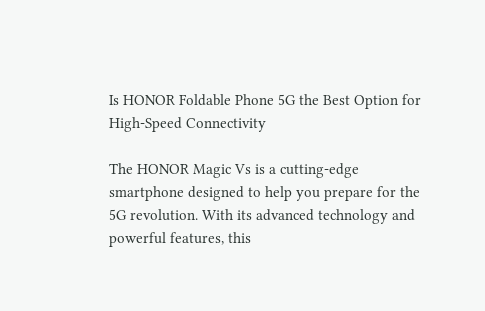Is HONOR Foldable Phone 5G the Best Option for High-Speed Connectivity

The HONOR Magic Vs is a cutting-edge smartphone designed to help you prepare for the 5G revolution. With its advanced technology and powerful features, this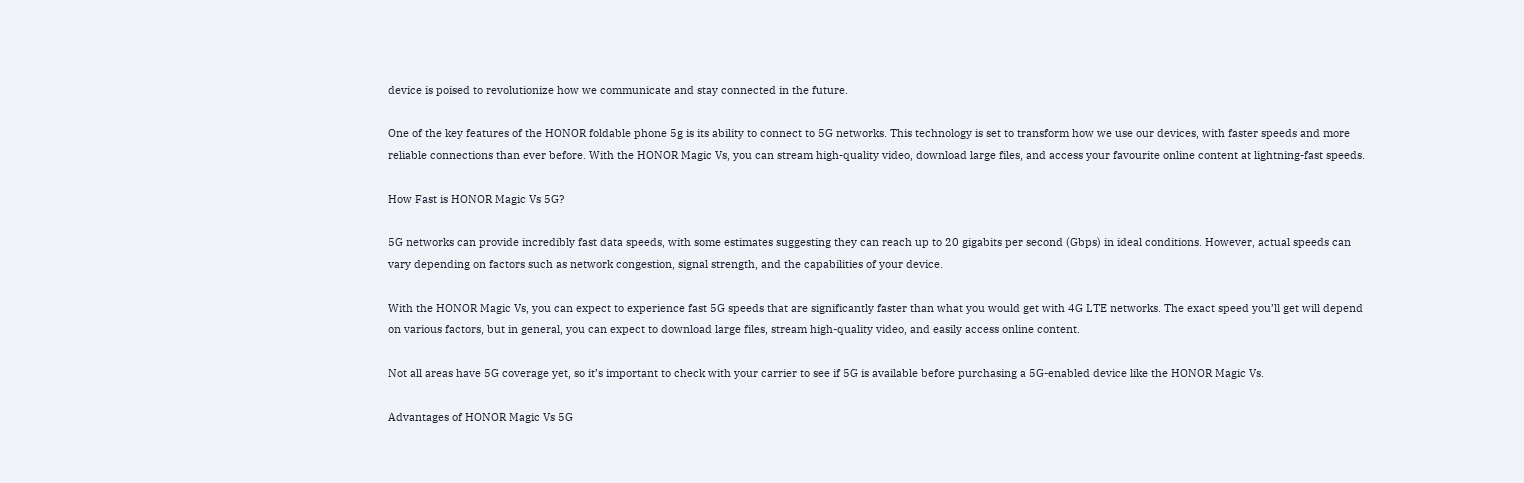device is poised to revolutionize how we communicate and stay connected in the future.

One of the key features of the HONOR foldable phone 5g is its ability to connect to 5G networks. This technology is set to transform how we use our devices, with faster speeds and more reliable connections than ever before. With the HONOR Magic Vs, you can stream high-quality video, download large files, and access your favourite online content at lightning-fast speeds.

How Fast is HONOR Magic Vs 5G?

5G networks can provide incredibly fast data speeds, with some estimates suggesting they can reach up to 20 gigabits per second (Gbps) in ideal conditions. However, actual speeds can vary depending on factors such as network congestion, signal strength, and the capabilities of your device.

With the HONOR Magic Vs, you can expect to experience fast 5G speeds that are significantly faster than what you would get with 4G LTE networks. The exact speed you’ll get will depend on various factors, but in general, you can expect to download large files, stream high-quality video, and easily access online content.

Not all areas have 5G coverage yet, so it’s important to check with your carrier to see if 5G is available before purchasing a 5G-enabled device like the HONOR Magic Vs.

Advantages of HONOR Magic Vs 5G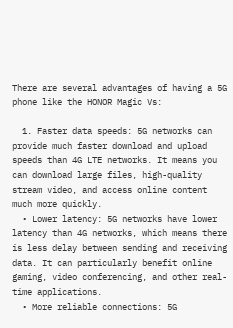There are several advantages of having a 5G phone like the HONOR Magic Vs:

  1. Faster data speeds: 5G networks can provide much faster download and upload speeds than 4G LTE networks. It means you can download large files, high-quality stream video, and access online content much more quickly.
  • Lower latency: 5G networks have lower latency than 4G networks, which means there is less delay between sending and receiving data. It can particularly benefit online gaming, video conferencing, and other real-time applications.
  • More reliable connections: 5G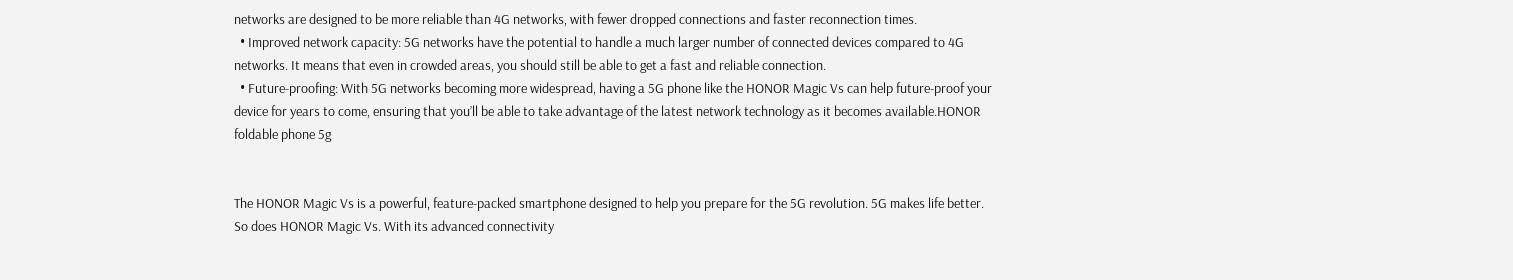networks are designed to be more reliable than 4G networks, with fewer dropped connections and faster reconnection times.
  • Improved network capacity: 5G networks have the potential to handle a much larger number of connected devices compared to 4G networks. It means that even in crowded areas, you should still be able to get a fast and reliable connection.
  • Future-proofing: With 5G networks becoming more widespread, having a 5G phone like the HONOR Magic Vs can help future-proof your device for years to come, ensuring that you’ll be able to take advantage of the latest network technology as it becomes available.HONOR foldable phone 5g


The HONOR Magic Vs is a powerful, feature-packed smartphone designed to help you prepare for the 5G revolution. 5G makes life better. So does HONOR Magic Vs. With its advanced connectivity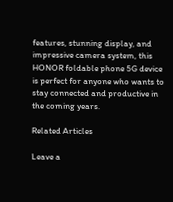features, stunning display, and impressive camera system, this HONOR foldable phone 5G device is perfect for anyone who wants to stay connected and productive in the coming years.

Related Articles

Leave a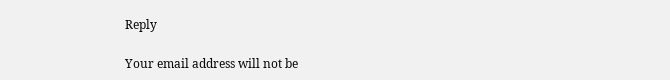Reply

Your email address will not be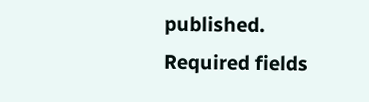published. Required fields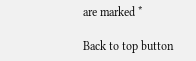are marked *

Back to top button